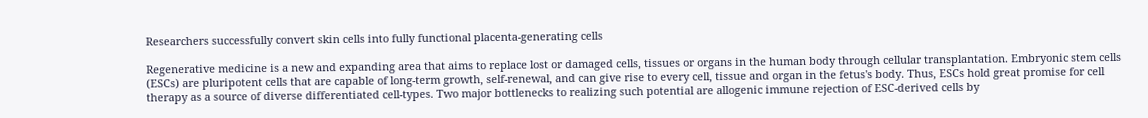Researchers successfully convert skin cells into fully functional placenta-generating cells

Regenerative medicine is a new and expanding area that aims to replace lost or damaged cells, tissues or organs in the human body through cellular transplantation. Embryonic stem cells (ESCs) are pluripotent cells that are capable of long-term growth, self-renewal, and can give rise to every cell, tissue and organ in the fetus's body. Thus, ESCs hold great promise for cell therapy as a source of diverse differentiated cell-types. Two major bottlenecks to realizing such potential are allogenic immune rejection of ESC-derived cells by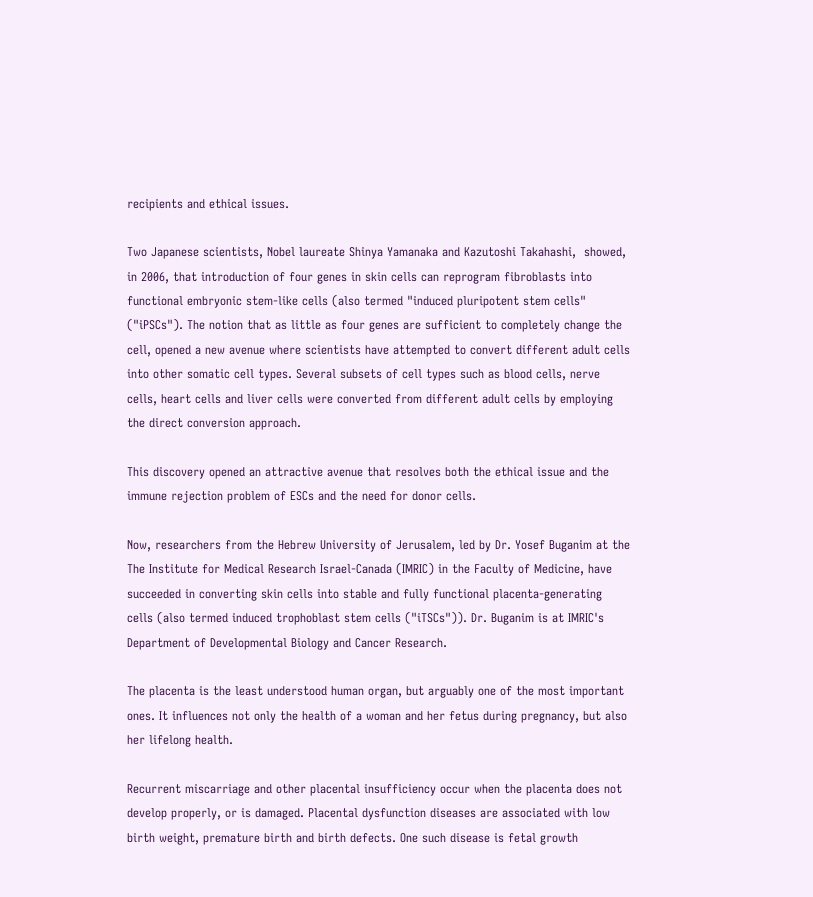recipients and ethical issues.

Two Japanese scientists, Nobel laureate Shinya Yamanaka and Kazutoshi Takahashi,  showed, in 2006, that introduction of four genes in skin cells can reprogram fibroblasts into functional embryonic stem-like cells (also termed "induced pluripotent stem cells" ("iPSCs"). The notion that as little as four genes are sufficient to completely change the cell, opened a new avenue where scientists have attempted to convert different adult cells into other somatic cell types. Several subsets of cell types such as blood cells, nerve cells, heart cells and liver cells were converted from different adult cells by employing the direct conversion approach.

This discovery opened an attractive avenue that resolves both the ethical issue and the immune rejection problem of ESCs and the need for donor cells.

Now, researchers from the Hebrew University of Jerusalem, led by Dr. Yosef Buganim at the The Institute for Medical Research Israel-Canada (IMRIC) in the Faculty of Medicine, have succeeded in converting skin cells into stable and fully functional placenta-generating cells (also termed induced trophoblast stem cells ("iTSCs")). Dr. Buganim is at IMRIC's Department of Developmental Biology and Cancer Research.

The placenta is the least understood human organ, but arguably one of the most important ones. It influences not only the health of a woman and her fetus during pregnancy, but also her lifelong health.

Recurrent miscarriage and other placental insufficiency occur when the placenta does not develop properly, or is damaged. Placental dysfunction diseases are associated with low birth weight, premature birth and birth defects. One such disease is fetal growth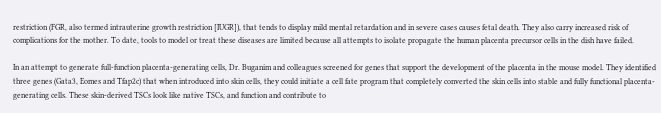restriction (FGR, also termed intrauterine growth restriction [IUGR]), that tends to display mild mental retardation and in severe cases causes fetal death. They also carry increased risk of complications for the mother. To date, tools to model or treat these diseases are limited because all attempts to isolate propagate the human placenta precursor cells in the dish have failed.

In an attempt to generate full-function placenta-generating cells, Dr. Buganim and colleagues screened for genes that support the development of the placenta in the mouse model. They identified three genes (Gata3, Eomes and Tfap2c) that when introduced into skin cells, they could initiate a cell fate program that completely converted the skin cells into stable and fully functional placenta-generating cells. These skin-derived TSCs look like native TSCs, and function and contribute to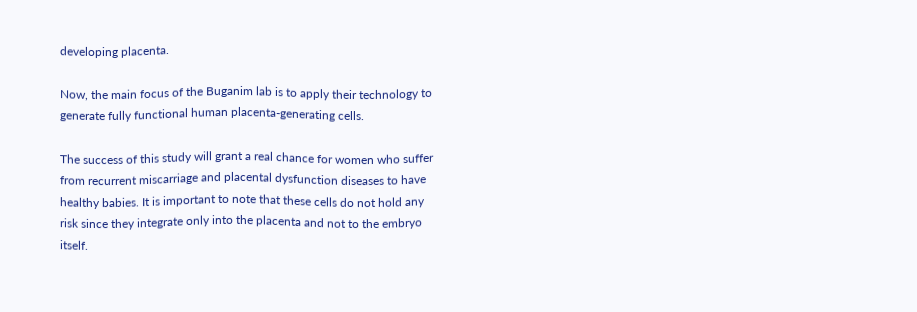developing placenta.

Now, the main focus of the Buganim lab is to apply their technology to generate fully functional human placenta-generating cells.

The success of this study will grant a real chance for women who suffer from recurrent miscarriage and placental dysfunction diseases to have healthy babies. It is important to note that these cells do not hold any risk since they integrate only into the placenta and not to the embryo itself.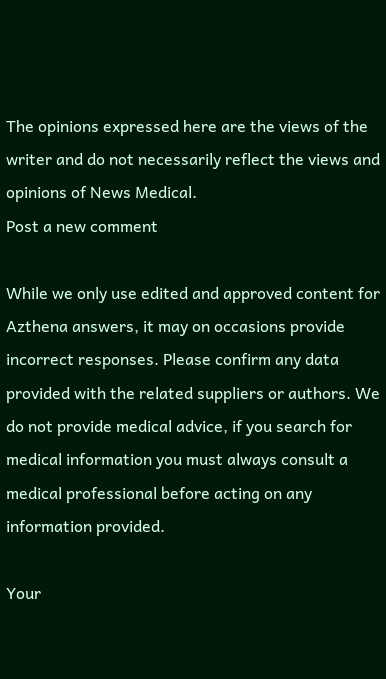The opinions expressed here are the views of the writer and do not necessarily reflect the views and opinions of News Medical.
Post a new comment

While we only use edited and approved content for Azthena answers, it may on occasions provide incorrect responses. Please confirm any data provided with the related suppliers or authors. We do not provide medical advice, if you search for medical information you must always consult a medical professional before acting on any information provided.

Your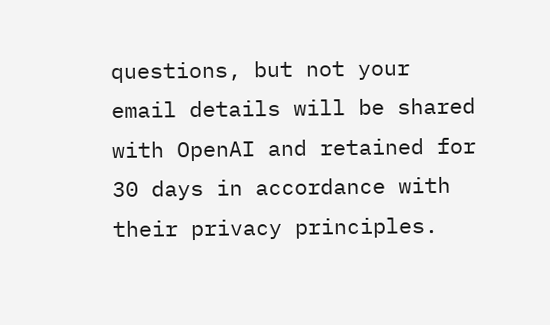questions, but not your email details will be shared with OpenAI and retained for 30 days in accordance with their privacy principles.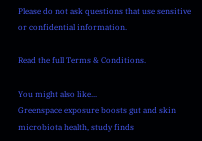Please do not ask questions that use sensitive or confidential information.

Read the full Terms & Conditions.

You might also like...
Greenspace exposure boosts gut and skin microbiota health, study finds